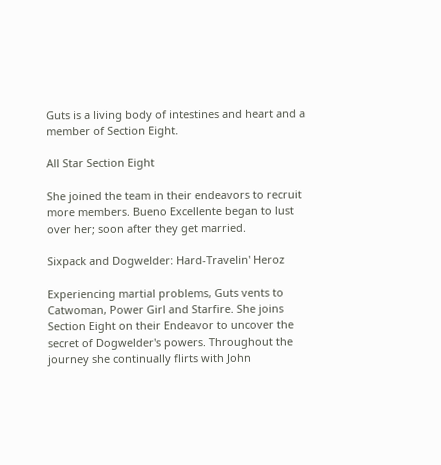Guts is a living body of intestines and heart and a member of Section Eight.

All Star Section Eight

She joined the team in their endeavors to recruit more members. Bueno Excellente began to lust over her; soon after they get married.

Sixpack and Dogwelder: Hard-Travelin' Heroz

Experiencing martial problems, Guts vents to Catwoman, Power Girl and Starfire. She joins Section Eight on their Endeavor to uncover the secret of Dogwelder's powers. Throughout the journey she continually flirts with John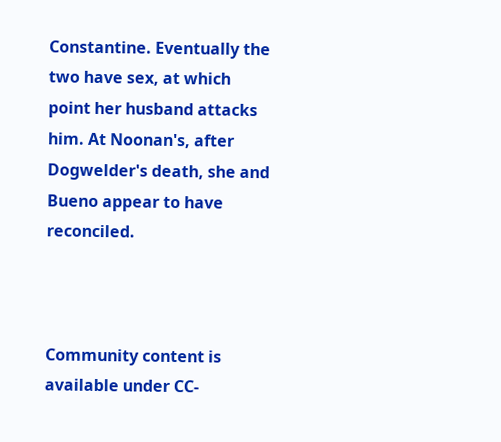Constantine. Eventually the two have sex, at which point her husband attacks him. At Noonan's, after Dogwelder's death, she and Bueno appear to have reconciled.



Community content is available under CC-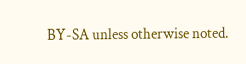BY-SA unless otherwise noted.